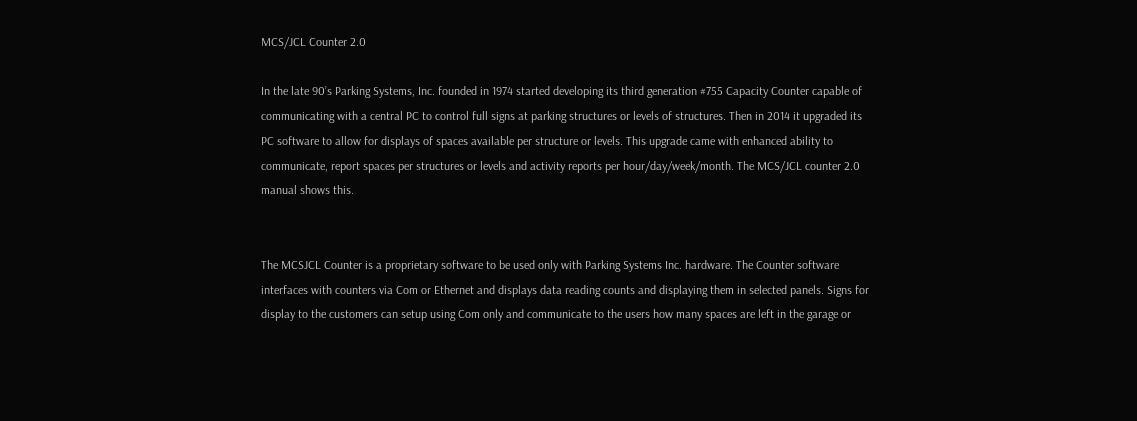MCS/JCL Counter 2.0

In the late 90’s Parking Systems, Inc. founded in 1974 started developing its third generation #755 Capacity Counter capable of communicating with a central PC to control full signs at parking structures or levels of structures. Then in 2014 it upgraded its PC software to allow for displays of spaces available per structure or levels. This upgrade came with enhanced ability to communicate, report spaces per structures or levels and activity reports per hour/day/week/month. The MCS/JCL counter 2.0 manual shows this.


The MCSJCL Counter is a proprietary software to be used only with Parking Systems Inc. hardware. The Counter software interfaces with counters via Com or Ethernet and displays data reading counts and displaying them in selected panels. Signs for display to the customers can setup using Com only and communicate to the users how many spaces are left in the garage or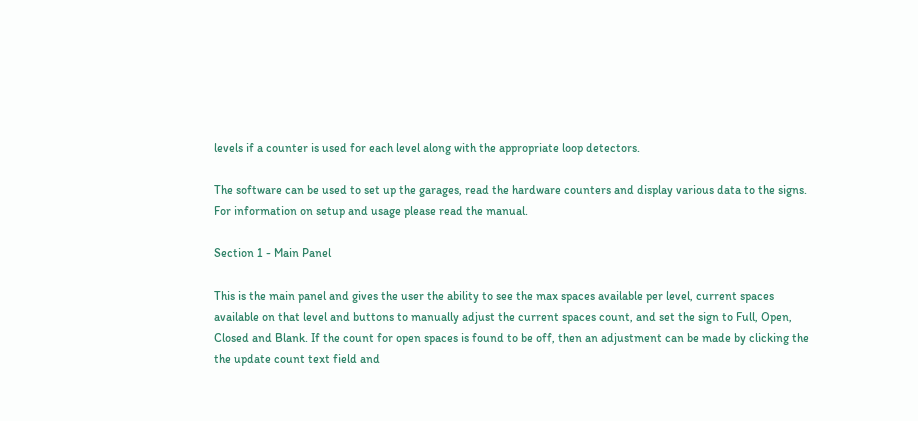levels if a counter is used for each level along with the appropriate loop detectors.

The software can be used to set up the garages, read the hardware counters and display various data to the signs. For information on setup and usage please read the manual.

Section 1 - Main Panel

This is the main panel and gives the user the ability to see the max spaces available per level, current spaces available on that level and buttons to manually adjust the current spaces count, and set the sign to Full, Open, Closed and Blank. If the count for open spaces is found to be off, then an adjustment can be made by clicking the the update count text field and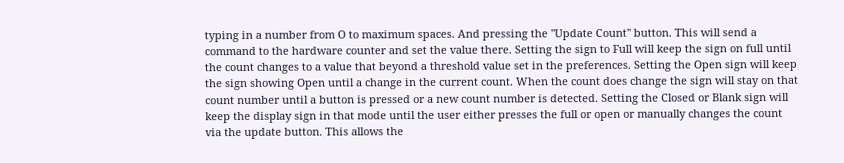typing in a number from O to maximum spaces. And pressing the "Update Count'' button. This will send a command to the hardware counter and set the value there. Setting the sign to Full will keep the sign on full until the count changes to a value that beyond a threshold value set in the preferences. Setting the Open sign will keep the sign showing Open until a change in the current count. When the count does change the sign will stay on that count number until a button is pressed or a new count number is detected. Setting the Closed or Blank sign will keep the display sign in that mode until the user either presses the full or open or manually changes the count via the update button. This allows the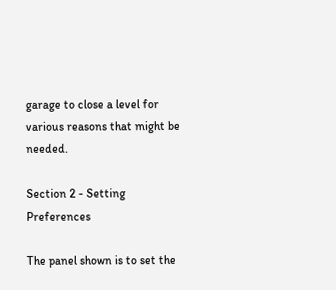garage to close a level for various reasons that might be needed.

Section 2 - Setting Preferences

The panel shown is to set the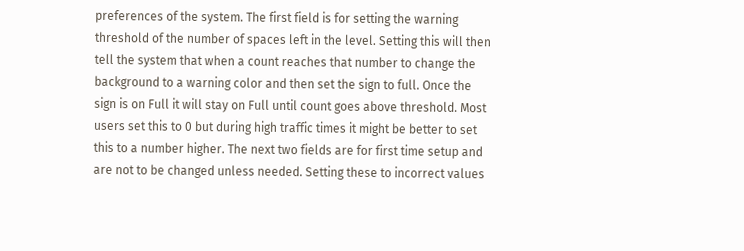preferences of the system. The first field is for setting the warning threshold of the number of spaces left in the level. Setting this will then tell the system that when a count reaches that number to change the background to a warning color and then set the sign to full. Once the sign is on Full it will stay on Full until count goes above threshold. Most users set this to 0 but during high traffic times it might be better to set this to a number higher. The next two fields are for first time setup and are not to be changed unless needed. Setting these to incorrect values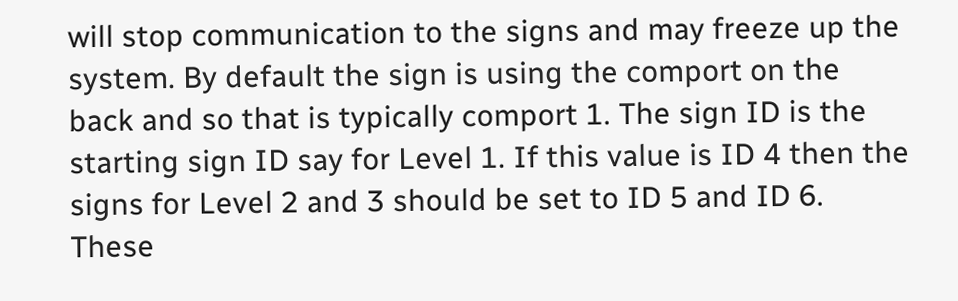will stop communication to the signs and may freeze up the system. By default the sign is using the comport on the back and so that is typically comport 1. The sign ID is the starting sign ID say for Level 1. If this value is ID 4 then the signs for Level 2 and 3 should be set to ID 5 and ID 6. These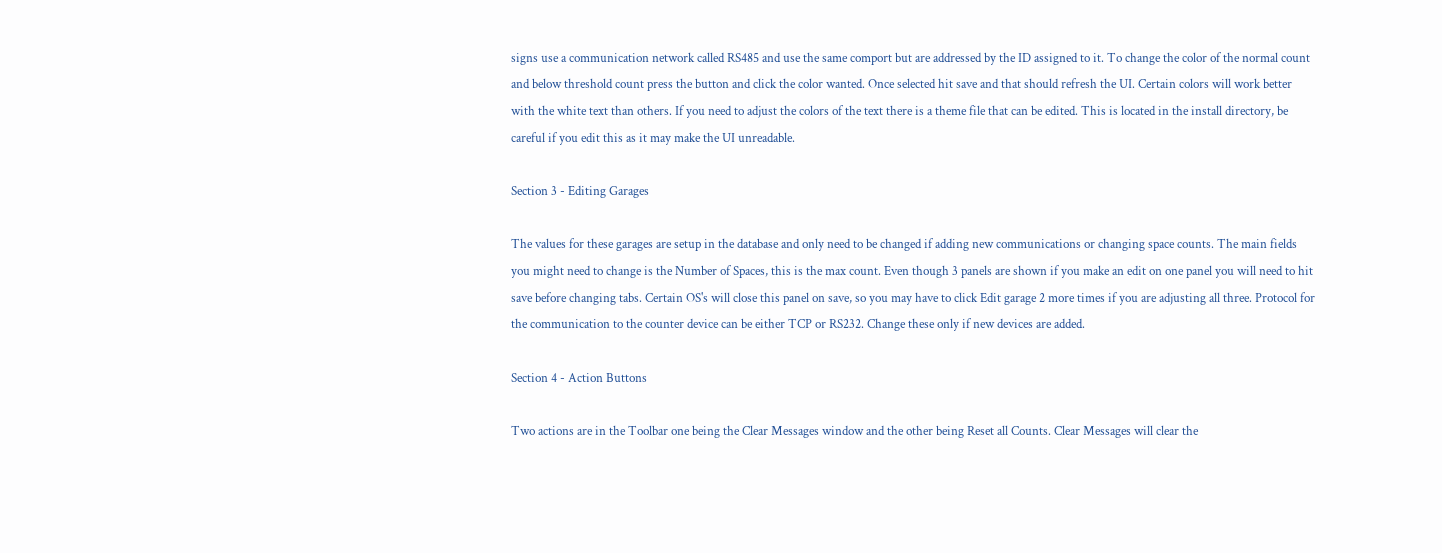signs use a communication network called RS485 and use the same comport but are addressed by the ID assigned to it. To change the color of the normal count and below threshold count press the button and click the color wanted. Once selected hit save and that should refresh the UI. Certain colors will work better with the white text than others. If you need to adjust the colors of the text there is a theme file that can be edited. This is located in the install directory, be careful if you edit this as it may make the UI unreadable.

Section 3 - Editing Garages

The values for these garages are setup in the database and only need to be changed if adding new communications or changing space counts. The main fields you might need to change is the Number of Spaces, this is the max count. Even though 3 panels are shown if you make an edit on one panel you will need to hit save before changing tabs. Certain OS's will close this panel on save, so you may have to click Edit garage 2 more times if you are adjusting all three. Protocol for the communication to the counter device can be either TCP or RS232. Change these only if new devices are added.

Section 4 - Action Buttons

Two actions are in the Toolbar one being the Clear Messages window and the other being Reset all Counts. Clear Messages will clear the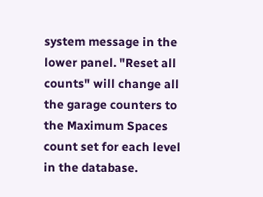system message in the lower panel. "Reset all counts" will change all the garage counters to the Maximum Spaces count set for each level in the database.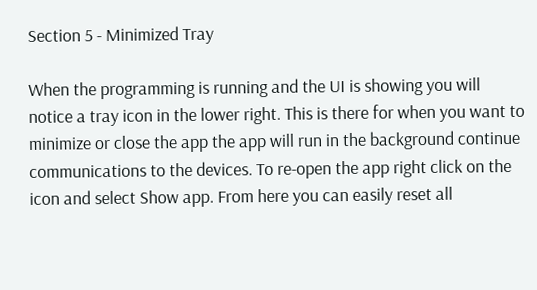Section 5 - Minimized Tray

When the programming is running and the UI is showing you will notice a tray icon in the lower right. This is there for when you want to minimize or close the app the app will run in the background continue communications to the devices. To re-open the app right click on the icon and select Show app. From here you can easily reset all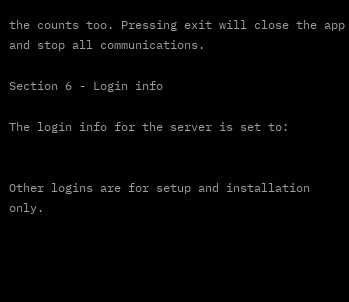the counts too. Pressing exit will close the app and stop all communications.

Section 6 - Login info

The login info for the server is set to:


Other logins are for setup and installation only.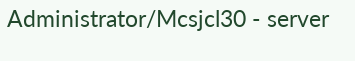Administrator/Mcsjcl30 - server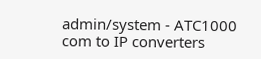admin/system - ATC1000 com to IP converters